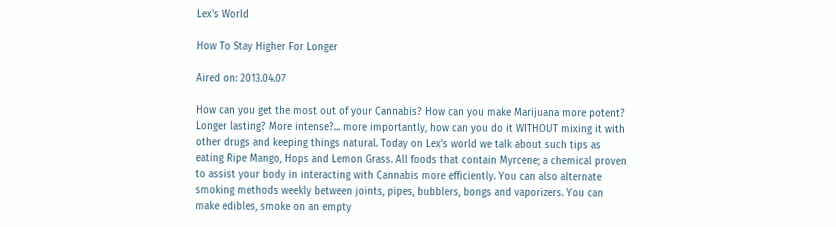Lex's World

How To Stay Higher For Longer

Aired on: 2013.04.07

How can you get the most out of your Cannabis? How can you make Marijuana more potent? Longer lasting? More intense?... more importantly, how can you do it WITHOUT mixing it with other drugs and keeping things natural. Today on Lex's world we talk about such tips as eating Ripe Mango, Hops and Lemon Grass. All foods that contain Myrcene; a chemical proven to assist your body in interacting with Cannabis more efficiently. You can also alternate smoking methods weekly between joints, pipes, bubblers, bongs and vaporizers. You can make edibles, smoke on an empty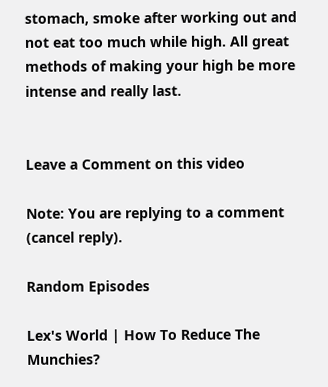stomach, smoke after working out and not eat too much while high. All great methods of making your high be more intense and really last.


Leave a Comment on this video

Note: You are replying to a comment (cancel reply).

Random Episodes

Lex's World | How To Reduce The Munchies?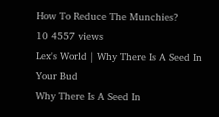How To Reduce The Munchies?
10 4557 views
Lex's World | Why There Is A Seed In Your Bud
Why There Is A Seed In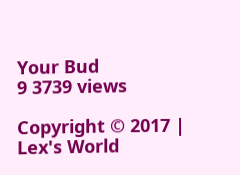Your Bud
9 3739 views

Copyright © 2017 | Lex's World